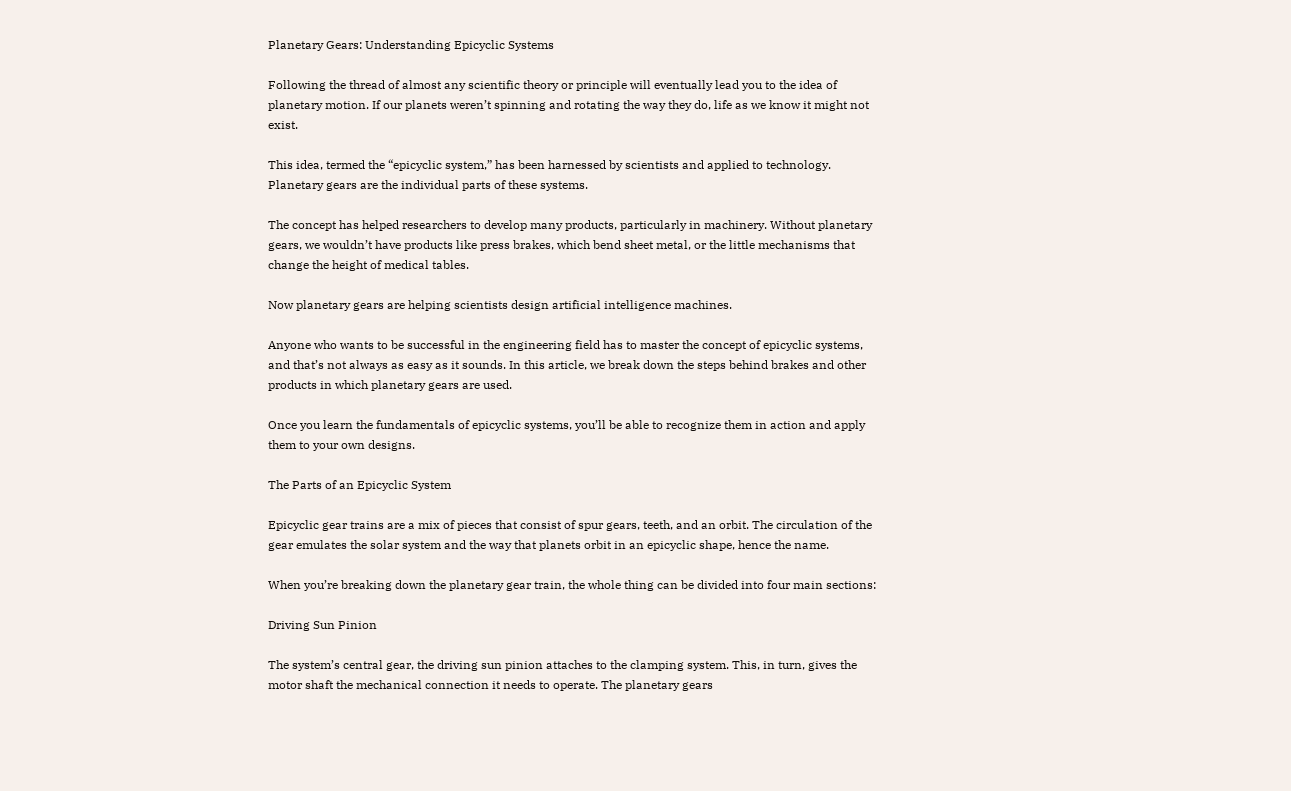Planetary Gears: Understanding Epicyclic Systems

Following the thread of almost any scientific theory or principle will eventually lead you to the idea of planetary motion. If our planets weren’t spinning and rotating the way they do, life as we know it might not exist.

This idea, termed the “epicyclic system,” has been harnessed by scientists and applied to technology. Planetary gears are the individual parts of these systems.

The concept has helped researchers to develop many products, particularly in machinery. Without planetary gears, we wouldn’t have products like press brakes, which bend sheet metal, or the little mechanisms that change the height of medical tables.

Now planetary gears are helping scientists design artificial intelligence machines.

Anyone who wants to be successful in the engineering field has to master the concept of epicyclic systems, and that’s not always as easy as it sounds. In this article, we break down the steps behind brakes and other products in which planetary gears are used.

Once you learn the fundamentals of epicyclic systems, you’ll be able to recognize them in action and apply them to your own designs.

The Parts of an Epicyclic System

Epicyclic gear trains are a mix of pieces that consist of spur gears, teeth, and an orbit. The circulation of the gear emulates the solar system and the way that planets orbit in an epicyclic shape, hence the name.

When you’re breaking down the planetary gear train, the whole thing can be divided into four main sections:

Driving Sun Pinion

The system’s central gear, the driving sun pinion attaches to the clamping system. This, in turn, gives the motor shaft the mechanical connection it needs to operate. The planetary gears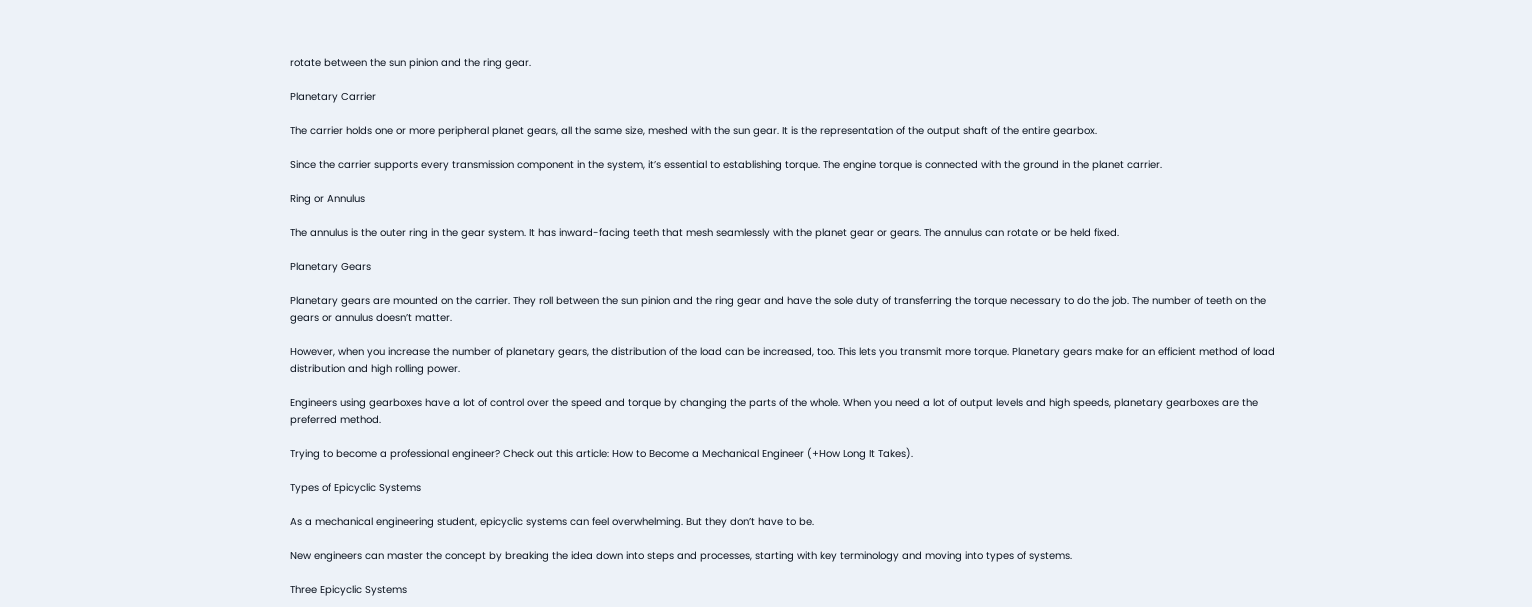rotate between the sun pinion and the ring gear.

Planetary Carrier

The carrier holds one or more peripheral planet gears, all the same size, meshed with the sun gear. It is the representation of the output shaft of the entire gearbox.

Since the carrier supports every transmission component in the system, it’s essential to establishing torque. The engine torque is connected with the ground in the planet carrier.

Ring or Annulus

The annulus is the outer ring in the gear system. It has inward-facing teeth that mesh seamlessly with the planet gear or gears. The annulus can rotate or be held fixed.

Planetary Gears

Planetary gears are mounted on the carrier. They roll between the sun pinion and the ring gear and have the sole duty of transferring the torque necessary to do the job. The number of teeth on the gears or annulus doesn’t matter.

However, when you increase the number of planetary gears, the distribution of the load can be increased, too. This lets you transmit more torque. Planetary gears make for an efficient method of load distribution and high rolling power.

Engineers using gearboxes have a lot of control over the speed and torque by changing the parts of the whole. When you need a lot of output levels and high speeds, planetary gearboxes are the preferred method.

Trying to become a professional engineer? Check out this article: How to Become a Mechanical Engineer (+How Long It Takes).

Types of Epicyclic Systems

As a mechanical engineering student, epicyclic systems can feel overwhelming. But they don’t have to be.

New engineers can master the concept by breaking the idea down into steps and processes, starting with key terminology and moving into types of systems.

Three Epicyclic Systems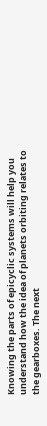Knowing the parts of epicyclic systems will help you understand how the idea of planets orbiting relates to the gearboxes. The next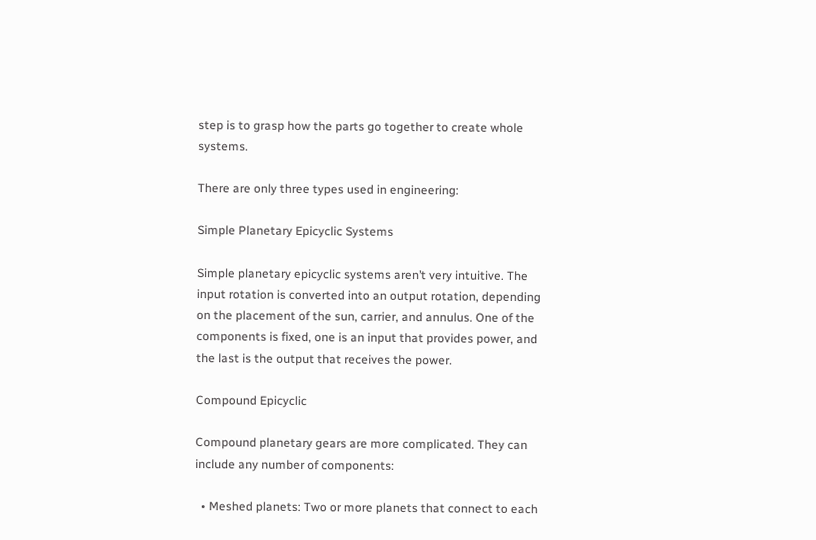step is to grasp how the parts go together to create whole systems.

There are only three types used in engineering:

Simple Planetary Epicyclic Systems

Simple planetary epicyclic systems aren’t very intuitive. The input rotation is converted into an output rotation, depending on the placement of the sun, carrier, and annulus. One of the components is fixed, one is an input that provides power, and the last is the output that receives the power.

Compound Epicyclic

Compound planetary gears are more complicated. They can include any number of components:

  • Meshed planets: Two or more planets that connect to each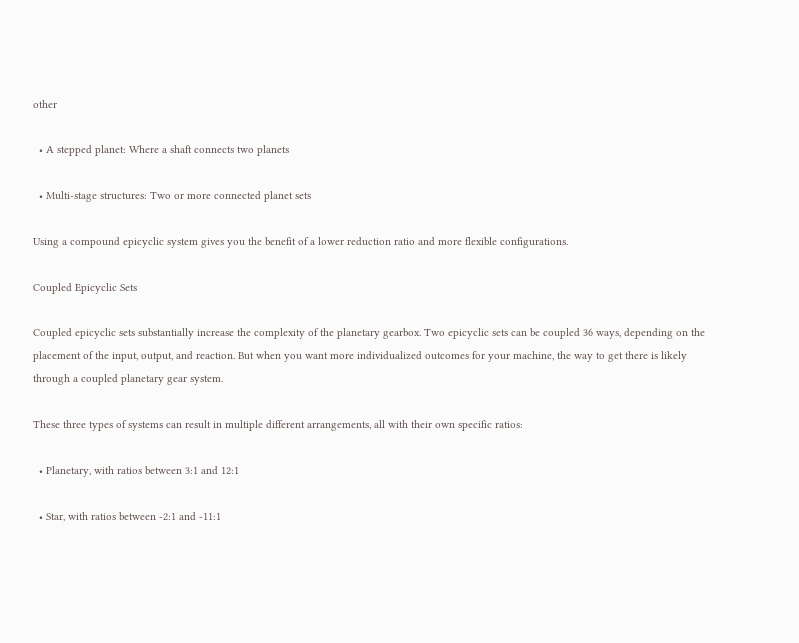other

  • A stepped planet: Where a shaft connects two planets

  • Multi-stage structures: Two or more connected planet sets

Using a compound epicyclic system gives you the benefit of a lower reduction ratio and more flexible configurations.

Coupled Epicyclic Sets

Coupled epicyclic sets substantially increase the complexity of the planetary gearbox. Two epicyclic sets can be coupled 36 ways, depending on the placement of the input, output, and reaction. But when you want more individualized outcomes for your machine, the way to get there is likely through a coupled planetary gear system.

These three types of systems can result in multiple different arrangements, all with their own specific ratios:

  • Planetary, with ratios between 3:1 and 12:1

  • Star, with ratios between -2:1 and -11:1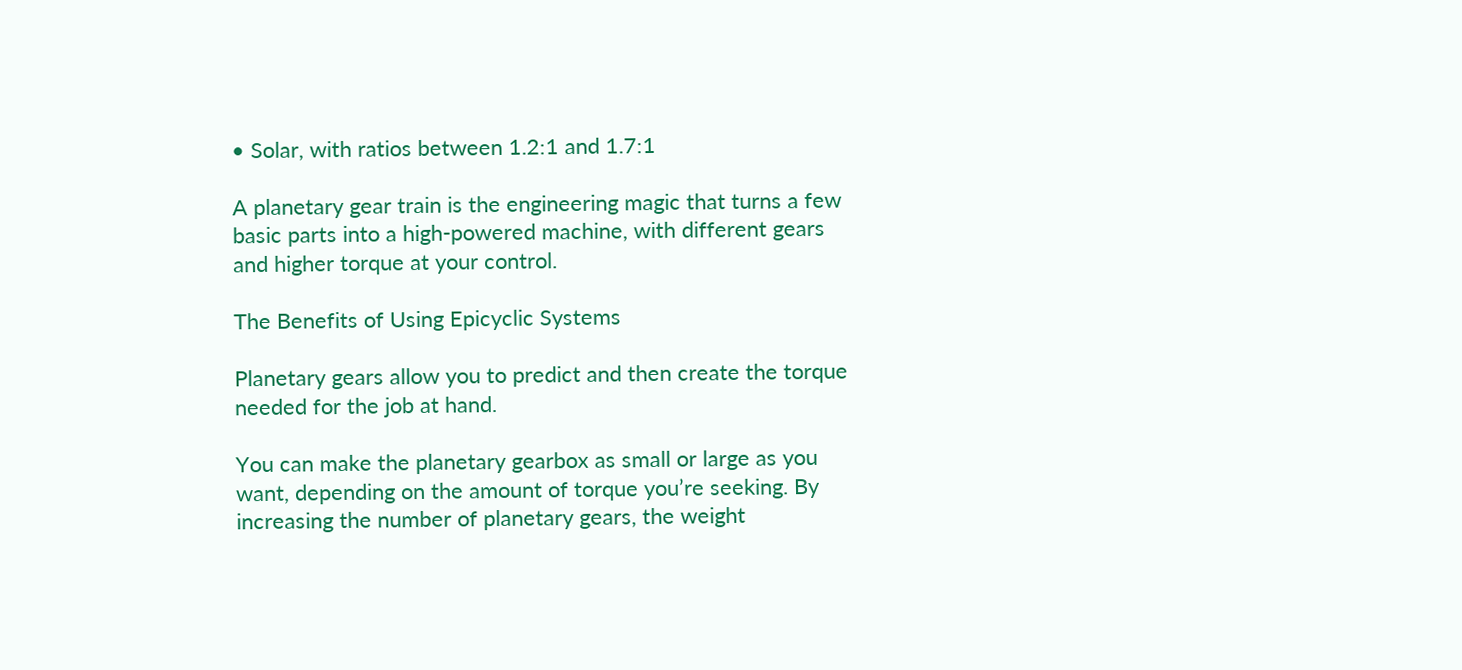• Solar, with ratios between 1.2:1 and 1.7:1

A planetary gear train is the engineering magic that turns a few basic parts into a high-powered machine, with different gears and higher torque at your control.

The Benefits of Using Epicyclic Systems

Planetary gears allow you to predict and then create the torque needed for the job at hand.

You can make the planetary gearbox as small or large as you want, depending on the amount of torque you’re seeking. By increasing the number of planetary gears, the weight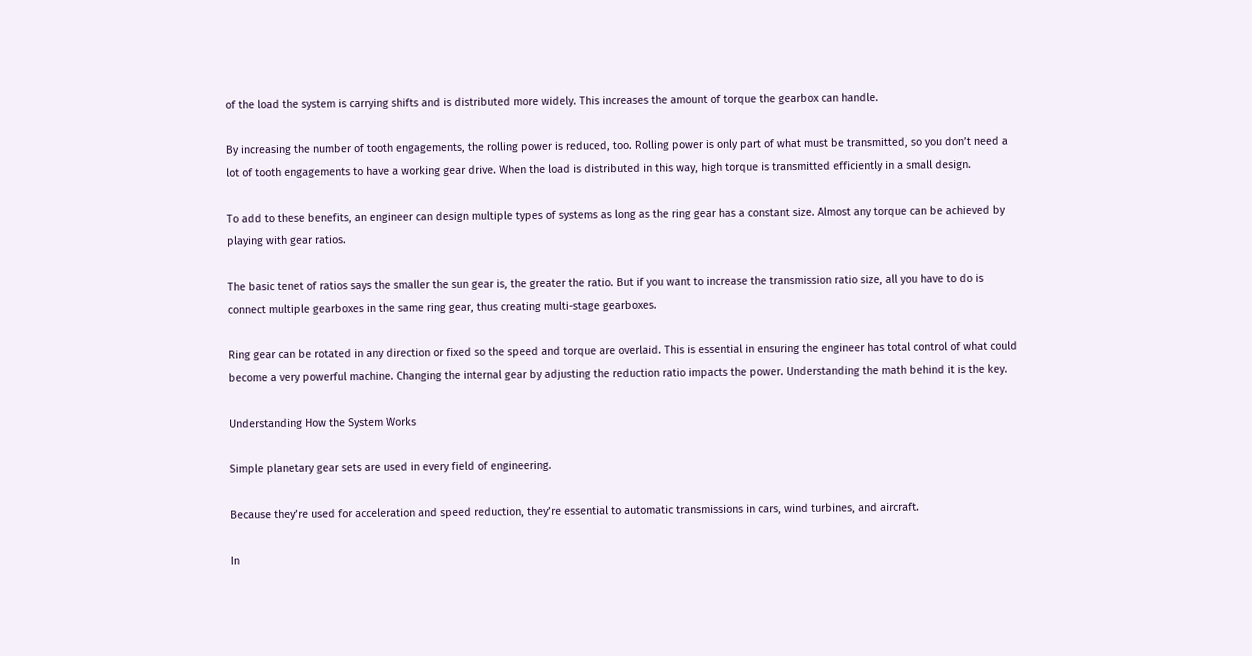of the load the system is carrying shifts and is distributed more widely. This increases the amount of torque the gearbox can handle.

By increasing the number of tooth engagements, the rolling power is reduced, too. Rolling power is only part of what must be transmitted, so you don’t need a lot of tooth engagements to have a working gear drive. When the load is distributed in this way, high torque is transmitted efficiently in a small design.

To add to these benefits, an engineer can design multiple types of systems as long as the ring gear has a constant size. Almost any torque can be achieved by playing with gear ratios.

The basic tenet of ratios says the smaller the sun gear is, the greater the ratio. But if you want to increase the transmission ratio size, all you have to do is connect multiple gearboxes in the same ring gear, thus creating multi-stage gearboxes.

Ring gear can be rotated in any direction or fixed so the speed and torque are overlaid. This is essential in ensuring the engineer has total control of what could become a very powerful machine. Changing the internal gear by adjusting the reduction ratio impacts the power. Understanding the math behind it is the key.

Understanding How the System Works

Simple planetary gear sets are used in every field of engineering.

Because they’re used for acceleration and speed reduction, they’re essential to automatic transmissions in cars, wind turbines, and aircraft.

In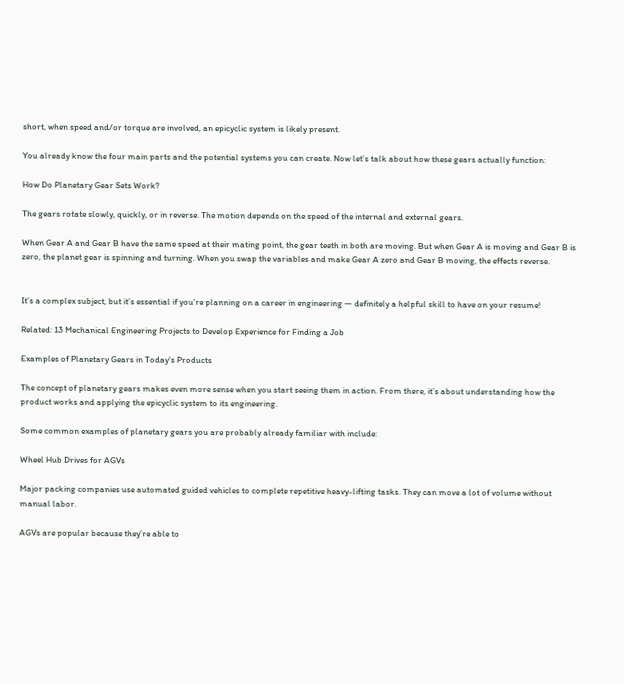short, when speed and/or torque are involved, an epicyclic system is likely present.

You already know the four main parts and the potential systems you can create. Now let’s talk about how these gears actually function:

How Do Planetary Gear Sets Work?

The gears rotate slowly, quickly, or in reverse. The motion depends on the speed of the internal and external gears.

When Gear A and Gear B have the same speed at their mating point, the gear teeth in both are moving. But when Gear A is moving and Gear B is zero, the planet gear is spinning and turning. When you swap the variables and make Gear A zero and Gear B moving, the effects reverse.


It’s a complex subject, but it’s essential if you’re planning on a career in engineering — definitely a helpful skill to have on your resume!

Related: 13 Mechanical Engineering Projects to Develop Experience for Finding a Job

Examples of Planetary Gears in Today's Products

The concept of planetary gears makes even more sense when you start seeing them in action. From there, it’s about understanding how the product works and applying the epicyclic system to its engineering.

Some common examples of planetary gears you are probably already familiar with include:

Wheel Hub Drives for AGVs

Major packing companies use automated guided vehicles to complete repetitive heavy-lifting tasks. They can move a lot of volume without manual labor.

AGVs are popular because they’re able to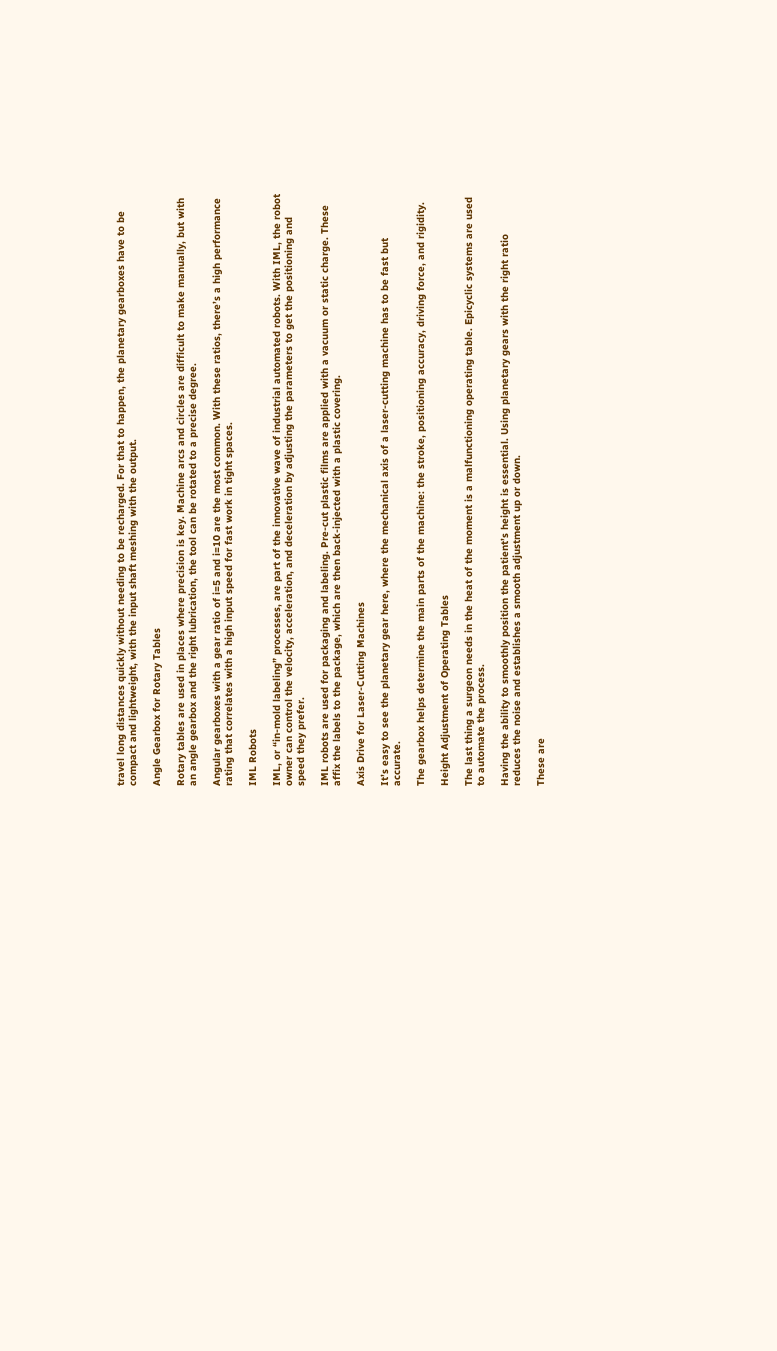travel long distances quickly without needing to be recharged. For that to happen, the planetary gearboxes have to be compact and lightweight, with the input shaft meshing with the output.

Angle Gearbox for Rotary Tables

Rotary tables are used in places where precision is key. Machine arcs and circles are difficult to make manually, but with an angle gearbox and the right lubrication, the tool can be rotated to a precise degree.

Angular gearboxes with a gear ratio of i=5 and i=10 are the most common. With these ratios, there’s a high performance rating that correlates with a high input speed for fast work in tight spaces.

IML Robots

IML, or “in-mold labeling” processes, are part of the innovative wave of industrial automated robots. With IML, the robot owner can control the velocity, acceleration, and deceleration by adjusting the parameters to get the positioning and speed they prefer.

IML robots are used for packaging and labeling. Pre-cut plastic films are applied with a vacuum or static charge. These affix the labels to the package, which are then back-injected with a plastic covering.

Axis Drive for Laser-Cutting Machines

It’s easy to see the planetary gear here, where the mechanical axis of a laser-cutting machine has to be fast but accurate.

The gearbox helps determine the main parts of the machine: the stroke, positioning accuracy, driving force, and rigidity.

Height Adjustment of Operating Tables

The last thing a surgeon needs in the heat of the moment is a malfunctioning operating table. Epicyclic systems are used to automate the process.

Having the ability to smoothly position the patient’s height is essential. Using planetary gears with the right ratio reduces the noise and establishes a smooth adjustment up or down.

These are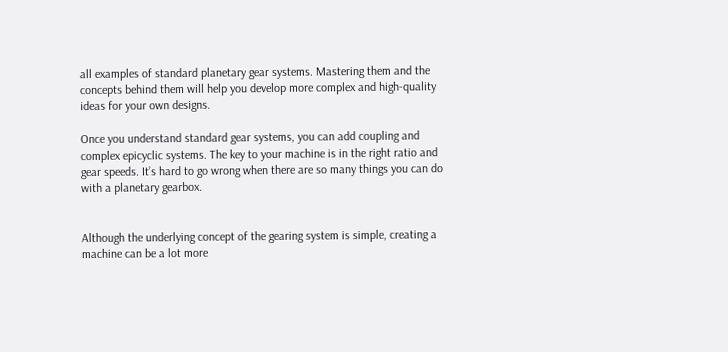all examples of standard planetary gear systems. Mastering them and the concepts behind them will help you develop more complex and high-quality ideas for your own designs.

Once you understand standard gear systems, you can add coupling and complex epicyclic systems. The key to your machine is in the right ratio and gear speeds. It’s hard to go wrong when there are so many things you can do with a planetary gearbox.


Although the underlying concept of the gearing system is simple, creating a machine can be a lot more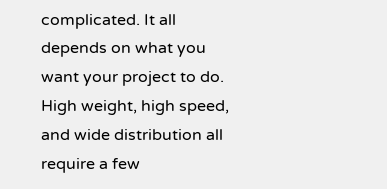complicated. It all depends on what you want your project to do. High weight, high speed, and wide distribution all require a few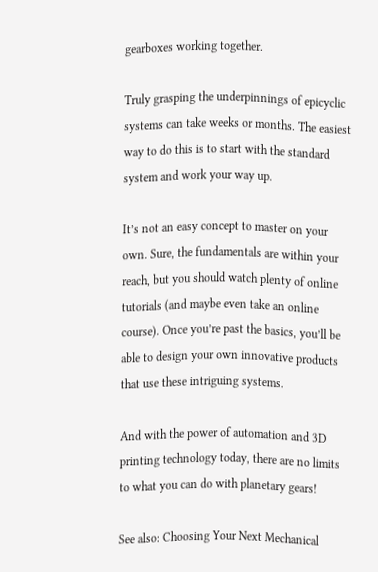gearboxes working together.

Truly grasping the underpinnings of epicyclic systems can take weeks or months. The easiest way to do this is to start with the standard system and work your way up.

It’s not an easy concept to master on your own. Sure, the fundamentals are within your reach, but you should watch plenty of online tutorials (and maybe even take an online course). Once you’re past the basics, you’ll be able to design your own innovative products that use these intriguing systems.

And with the power of automation and 3D printing technology today, there are no limits to what you can do with planetary gears!

See also: Choosing Your Next Mechanical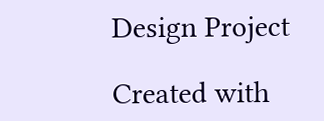Design Project

Created with